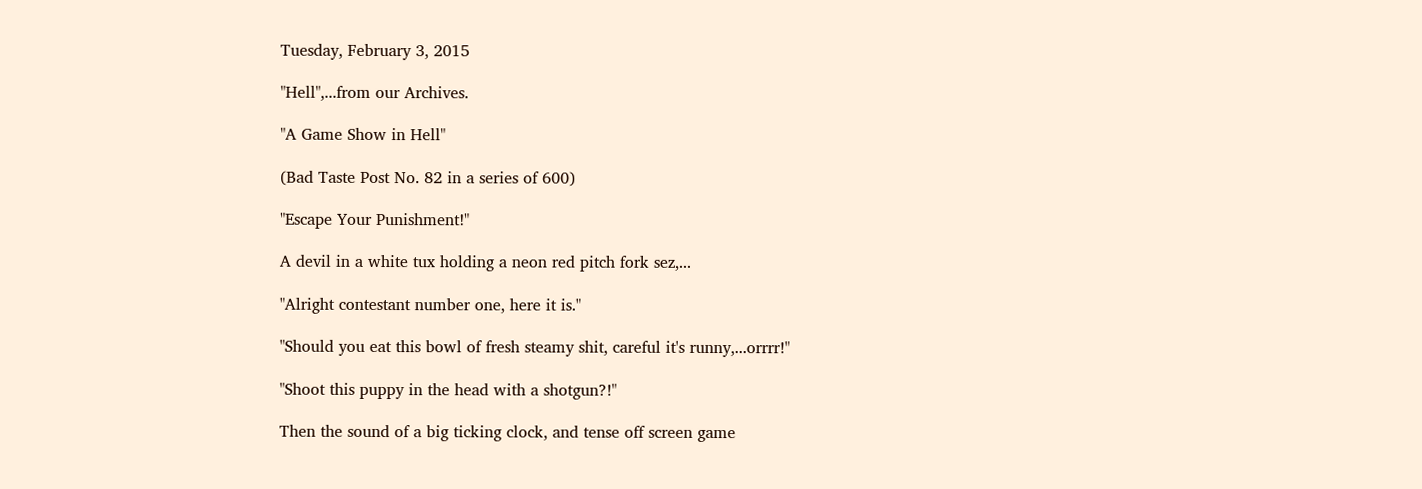Tuesday, February 3, 2015

"Hell",...from our Archives.

"A Game Show in Hell"

(Bad Taste Post No. 82 in a series of 600)

"Escape Your Punishment!"

A devil in a white tux holding a neon red pitch fork sez,...

"Alright contestant number one, here it is."

"Should you eat this bowl of fresh steamy shit, careful it's runny,...orrrr!"

"Shoot this puppy in the head with a shotgun?!"

Then the sound of a big ticking clock, and tense off screen game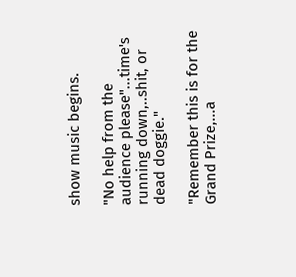show music begins.

"No help from the audience please"...time's running down,..shit, or dead doggie."

"Remember this is for the Grand Prize,...a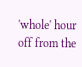'whole' hour off from the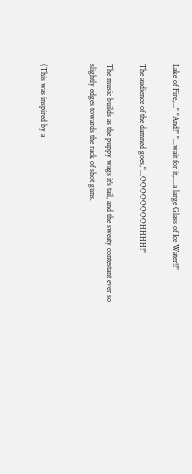Lake of Fire,..." "And!" "...wait for it,....a large Glass of Ice Water!!"

The audience of the damned goes,"...OOOOOOOOHHHH!"

The music builds as the puppy wags it's tail, and the sweaty contestant ever so slightly edges towards the rack of shot guns.


(This was inspired by a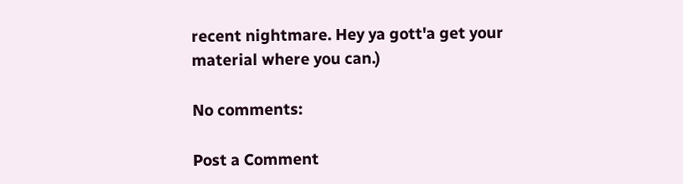recent nightmare. Hey ya gott'a get your material where you can.)

No comments:

Post a Comment